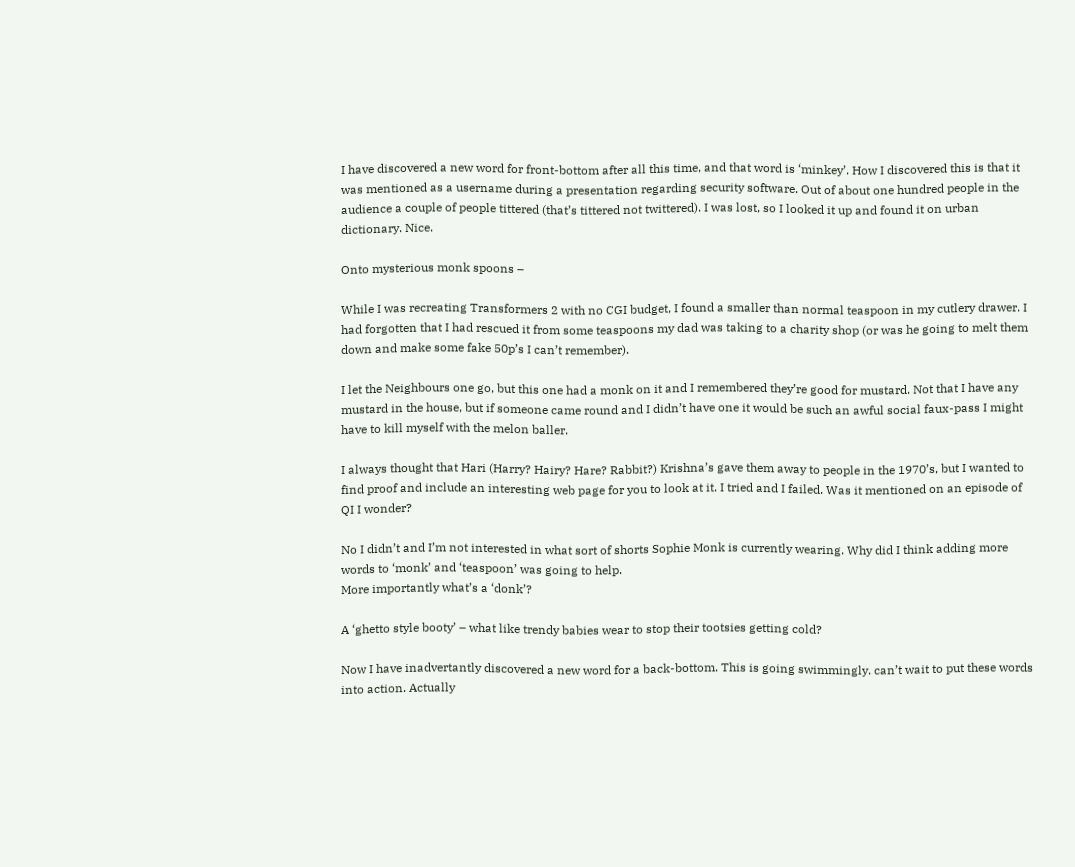I have discovered a new word for front-bottom after all this time, and that word is ‘minkey’. How I discovered this is that it was mentioned as a username during a presentation regarding security software. Out of about one hundred people in the audience a couple of people tittered (that’s tittered not twittered). I was lost, so I looked it up and found it on urban dictionary. Nice.

Onto mysterious monk spoons –

While I was recreating Transformers 2 with no CGI budget, I found a smaller than normal teaspoon in my cutlery drawer. I had forgotten that I had rescued it from some teaspoons my dad was taking to a charity shop (or was he going to melt them down and make some fake 50p’s I can’t remember).

I let the Neighbours one go, but this one had a monk on it and I remembered they’re good for mustard. Not that I have any mustard in the house, but if someone came round and I didn’t have one it would be such an awful social faux-pass I might have to kill myself with the melon baller.

I always thought that Hari (Harry? Hairy? Hare? Rabbit?) Krishna’s gave them away to people in the 1970’s, but I wanted to find proof and include an interesting web page for you to look at it. I tried and I failed. Was it mentioned on an episode of QI I wonder?

No I didn’t and I’m not interested in what sort of shorts Sophie Monk is currently wearing. Why did I think adding more words to ‘monk’ and ‘teaspoon’ was going to help.
More importantly what’s a ‘donk’?

A ‘ghetto style booty’ – what like trendy babies wear to stop their tootsies getting cold?

Now I have inadvertantly discovered a new word for a back-bottom. This is going swimmingly. can’t wait to put these words into action. Actually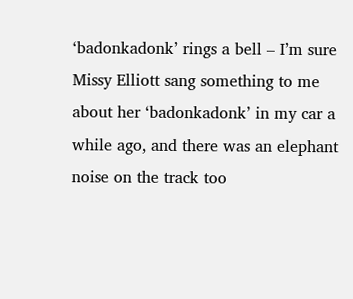‘badonkadonk’ rings a bell – I’m sure Missy Elliott sang something to me about her ‘badonkadonk’ in my car a while ago, and there was an elephant noise on the track too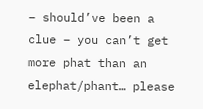– should’ve been a clue – you can’t get more phat than an elephat/phant… please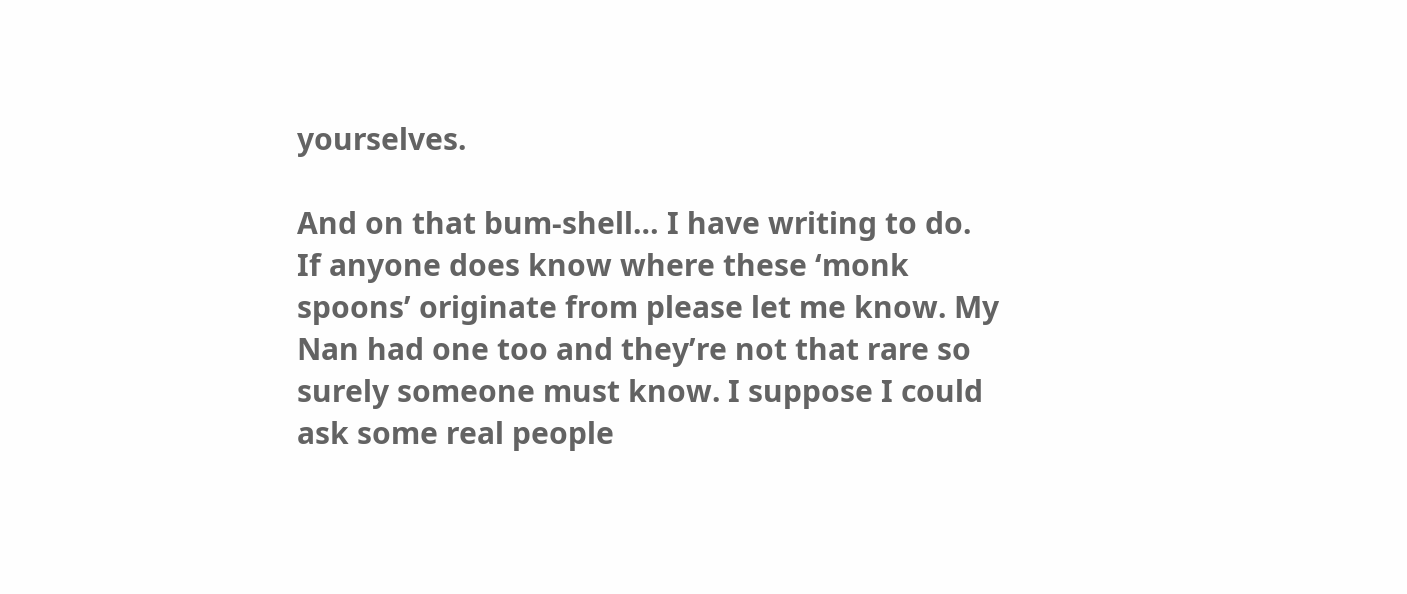yourselves.

And on that bum-shell… I have writing to do.
If anyone does know where these ‘monk spoons’ originate from please let me know. My Nan had one too and they’re not that rare so surely someone must know. I suppose I could ask some real people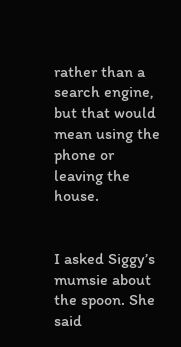rather than a search engine, but that would mean using the phone or leaving the house.


I asked Siggy’s mumsie about the spoon. She said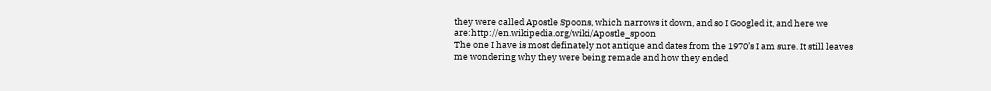they were called Apostle Spoons, which narrows it down, and so I Googled it, and here we are:http://en.wikipedia.org/wiki/Apostle_spoon
The one I have is most definately not antique and dates from the 1970’s I am sure. It still leaves me wondering why they were being remade and how they ended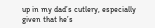up in my dad’s cutlery, especially given that he’s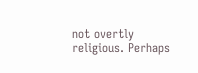not overtly religious. Perhaps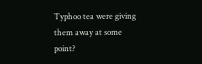Typhoo tea were giving them away at some point?